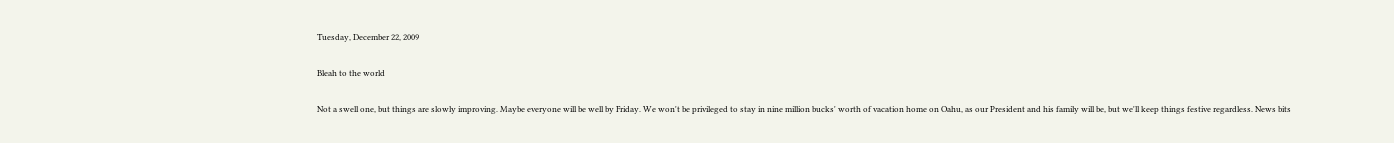Tuesday, December 22, 2009

Bleah to the world

Not a swell one, but things are slowly improving. Maybe everyone will be well by Friday. We won't be privileged to stay in nine million bucks' worth of vacation home on Oahu, as our President and his family will be, but we'll keep things festive regardless. News bits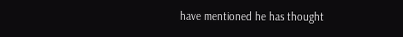have mentioned he has thought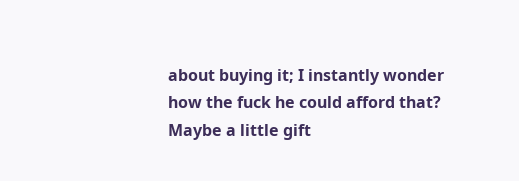about buying it; I instantly wonder how the fuck he could afford that? Maybe a little gift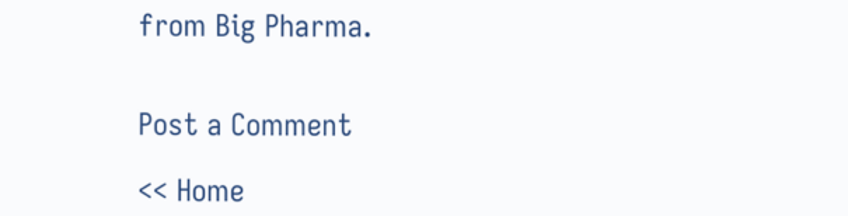from Big Pharma.


Post a Comment

<< Home